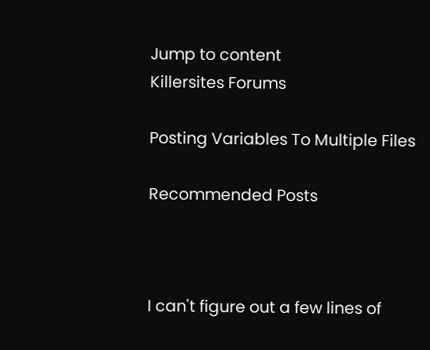Jump to content
Killersites Forums

Posting Variables To Multiple Files

Recommended Posts



I can't figure out a few lines of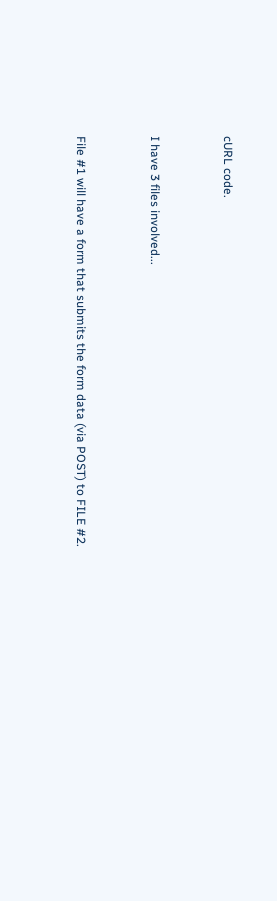cURL code.


I have 3 files involved...


File #1 will have a form that submits the form data (via POST) to FILE #2.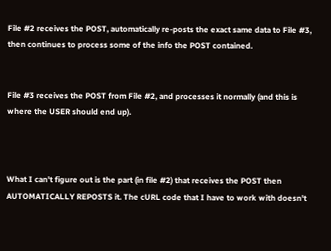File #2 receives the POST, automatically re-posts the exact same data to File #3, then continues to process some of the info the POST contained.


File #3 receives the POST from File #2, and processes it normally (and this is where the USER should end up).



What I can't figure out is the part (in file #2) that receives the POST then AUTOMATICALLY REPOSTS it. The cURL code that I have to work with doesn't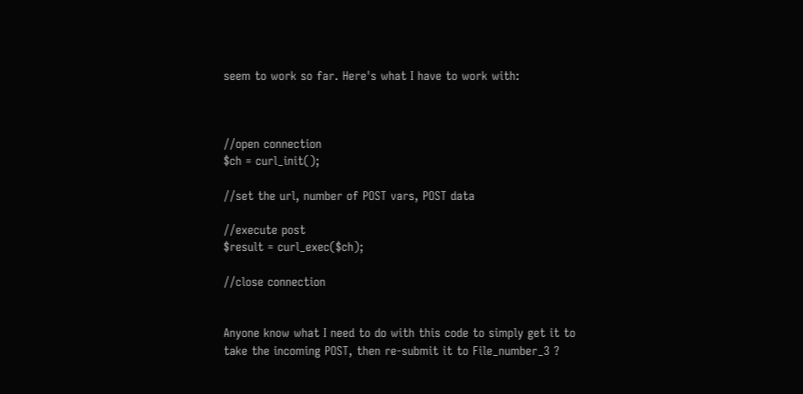seem to work so far. Here's what I have to work with:



//open connection
$ch = curl_init();

//set the url, number of POST vars, POST data

//execute post
$result = curl_exec($ch);

//close connection


Anyone know what I need to do with this code to simply get it to take the incoming POST, then re-submit it to File_number_3 ?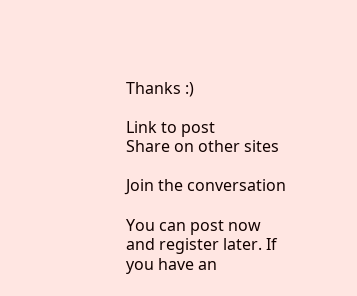Thanks :)

Link to post
Share on other sites

Join the conversation

You can post now and register later. If you have an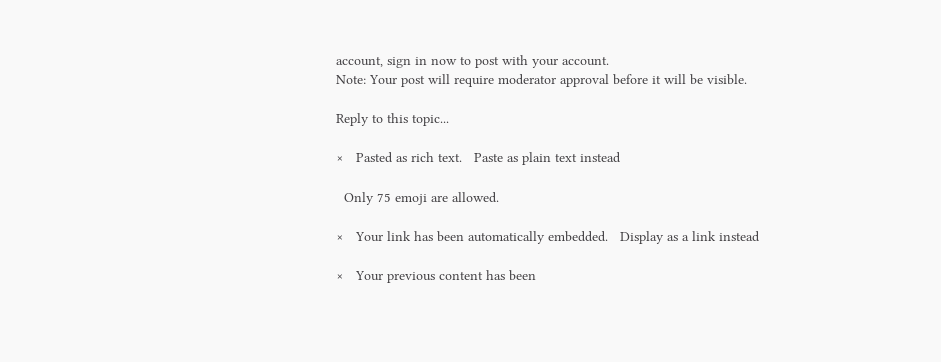account, sign in now to post with your account.
Note: Your post will require moderator approval before it will be visible.

Reply to this topic...

×   Pasted as rich text.   Paste as plain text instead

  Only 75 emoji are allowed.

×   Your link has been automatically embedded.   Display as a link instead

×   Your previous content has been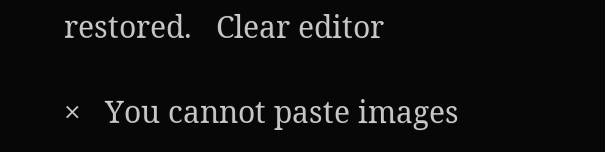restored.   Clear editor

×   You cannot paste images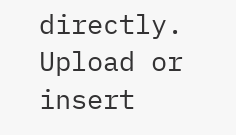directly. Upload or insert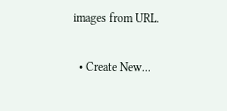images from URL.

  • Create New...